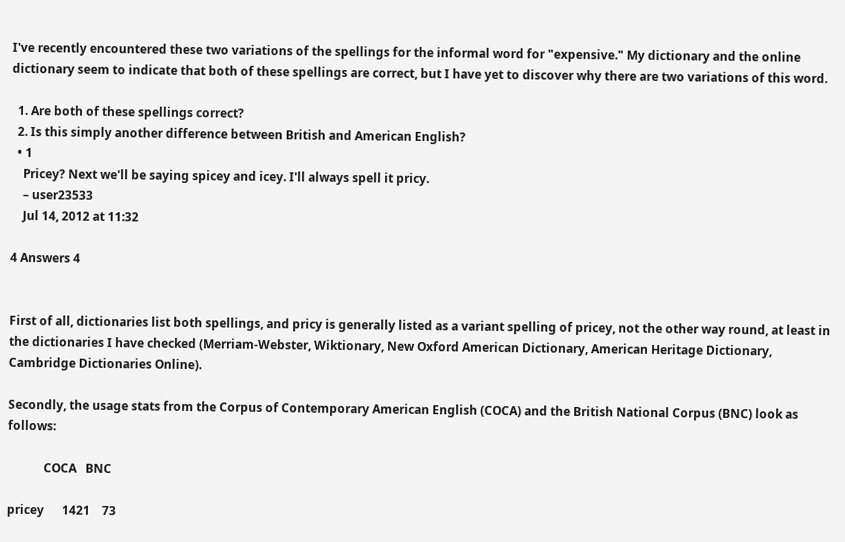I've recently encountered these two variations of the spellings for the informal word for "expensive." My dictionary and the online dictionary seem to indicate that both of these spellings are correct, but I have yet to discover why there are two variations of this word.

  1. Are both of these spellings correct?
  2. Is this simply another difference between British and American English?
  • 1
    Pricey? Next we'll be saying spicey and icey. I'll always spell it pricy.
    – user23533
    Jul 14, 2012 at 11:32

4 Answers 4


First of all, dictionaries list both spellings, and pricy is generally listed as a variant spelling of pricey, not the other way round, at least in the dictionaries I have checked (Merriam-Webster, Wiktionary, New Oxford American Dictionary, American Heritage Dictionary, Cambridge Dictionaries Online).

Secondly, the usage stats from the Corpus of Contemporary American English (COCA) and the British National Corpus (BNC) look as follows:

            COCA   BNC

pricey      1421    73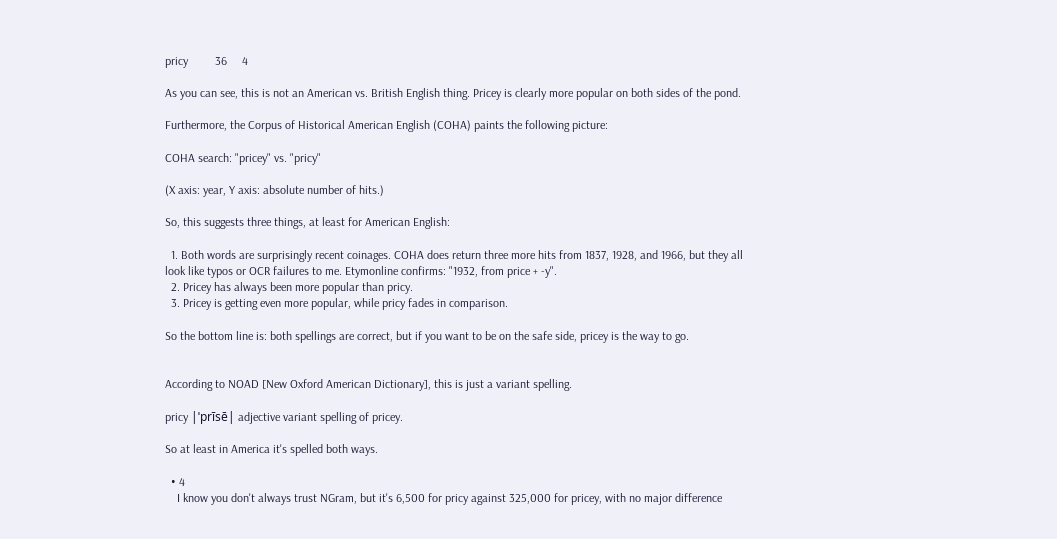pricy         36     4

As you can see, this is not an American vs. British English thing. Pricey is clearly more popular on both sides of the pond.

Furthermore, the Corpus of Historical American English (COHA) paints the following picture:

COHA search: "pricey" vs. "pricy"

(X axis: year, Y axis: absolute number of hits.)

So, this suggests three things, at least for American English:

  1. Both words are surprisingly recent coinages. COHA does return three more hits from 1837, 1928, and 1966, but they all look like typos or OCR failures to me. Etymonline confirms: "1932, from price + -y".
  2. Pricey has always been more popular than pricy.
  3. Pricey is getting even more popular, while pricy fades in comparison.

So the bottom line is: both spellings are correct, but if you want to be on the safe side, pricey is the way to go.


According to NOAD [New Oxford American Dictionary], this is just a variant spelling.

pricy |ˈprīsē| adjective variant spelling of pricey.

So at least in America it's spelled both ways.

  • 4
    I know you don't always trust NGram, but it's 6,500 for pricy against 325,000 for pricey, with no major difference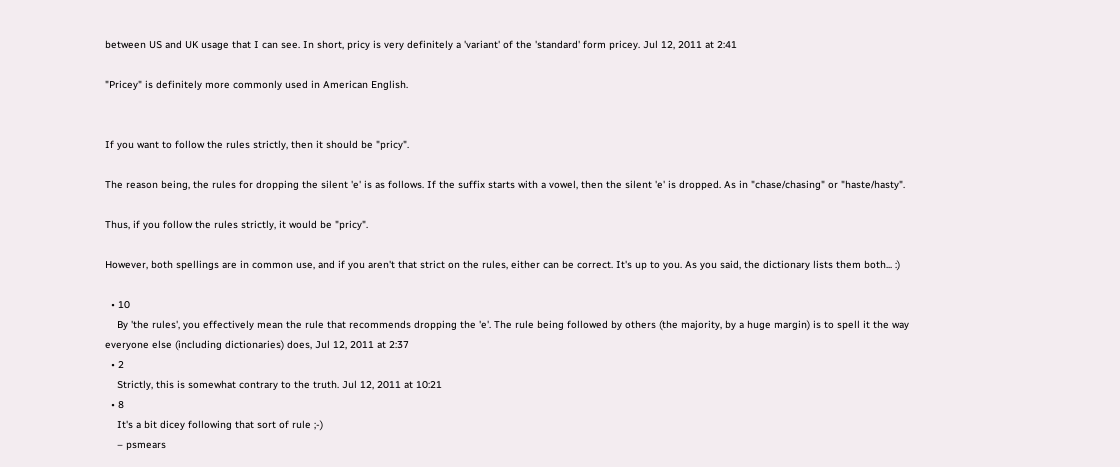between US and UK usage that I can see. In short, pricy is very definitely a 'variant' of the 'standard' form pricey. Jul 12, 2011 at 2:41

"Pricey" is definitely more commonly used in American English.


If you want to follow the rules strictly, then it should be "pricy".

The reason being, the rules for dropping the silent 'e' is as follows. If the suffix starts with a vowel, then the silent 'e' is dropped. As in "chase/chasing" or "haste/hasty".

Thus, if you follow the rules strictly, it would be "pricy".

However, both spellings are in common use, and if you aren't that strict on the rules, either can be correct. It's up to you. As you said, the dictionary lists them both... :)

  • 10
    By 'the rules', you effectively mean the rule that recommends dropping the 'e'. The rule being followed by others (the majority, by a huge margin) is to spell it the way everyone else (including dictionaries) does, Jul 12, 2011 at 2:37
  • 2
    Strictly, this is somewhat contrary to the truth. Jul 12, 2011 at 10:21
  • 8
    It's a bit dicey following that sort of rule ;-)
    – psmears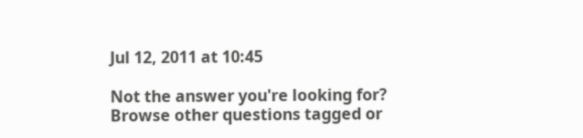Jul 12, 2011 at 10:45

Not the answer you're looking for? Browse other questions tagged or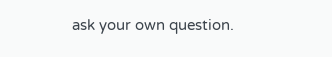ask your own question.